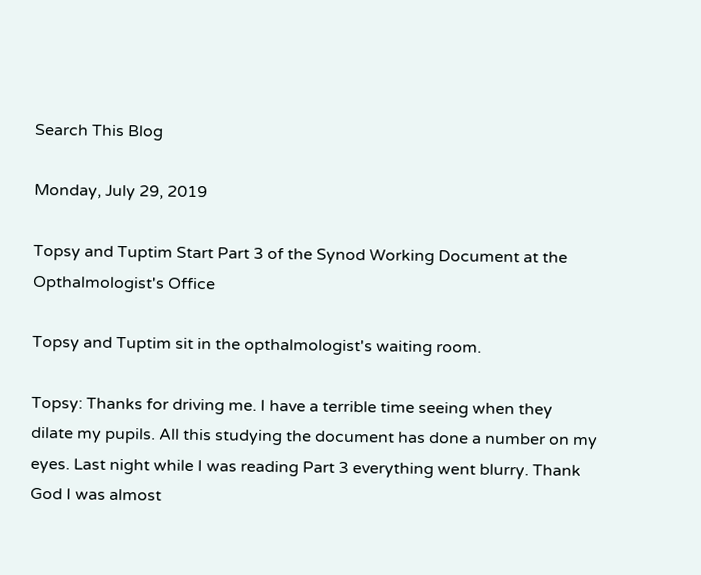Search This Blog

Monday, July 29, 2019

Topsy and Tuptim Start Part 3 of the Synod Working Document at the Opthalmologist's Office

Topsy and Tuptim sit in the opthalmologist's waiting room.

Topsy: Thanks for driving me. I have a terrible time seeing when they dilate my pupils. All this studying the document has done a number on my eyes. Last night while I was reading Part 3 everything went blurry. Thank God I was almost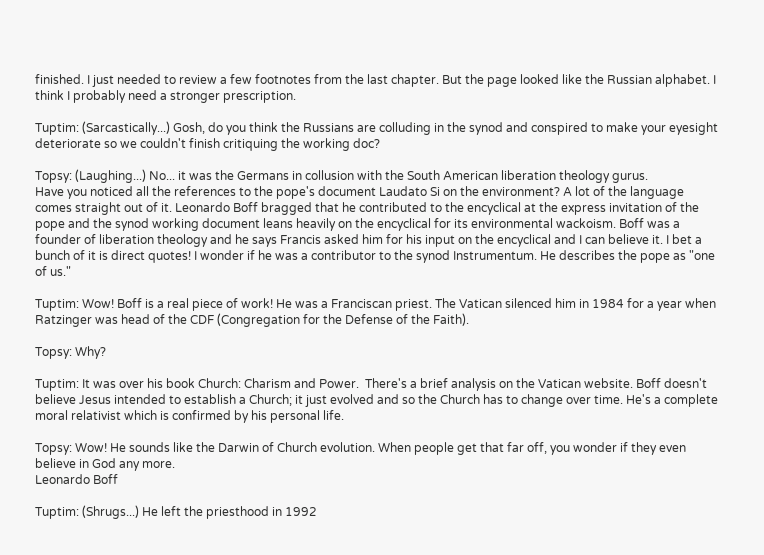finished. I just needed to review a few footnotes from the last chapter. But the page looked like the Russian alphabet. I think I probably need a stronger prescription.

Tuptim: (Sarcastically...) Gosh, do you think the Russians are colluding in the synod and conspired to make your eyesight deteriorate so we couldn't finish critiquing the working doc?

Topsy: (Laughing...) No... it was the Germans in collusion with the South American liberation theology gurus.
Have you noticed all the references to the pope's document Laudato Si on the environment? A lot of the language comes straight out of it. Leonardo Boff bragged that he contributed to the encyclical at the express invitation of the pope and the synod working document leans heavily on the encyclical for its environmental wackoism. Boff was a founder of liberation theology and he says Francis asked him for his input on the encyclical and I can believe it. I bet a bunch of it is direct quotes! I wonder if he was a contributor to the synod Instrumentum. He describes the pope as "one of us."

Tuptim: Wow! Boff is a real piece of work! He was a Franciscan priest. The Vatican silenced him in 1984 for a year when Ratzinger was head of the CDF (Congregation for the Defense of the Faith).

Topsy: Why?

Tuptim: It was over his book Church: Charism and Power.  There's a brief analysis on the Vatican website. Boff doesn't believe Jesus intended to establish a Church; it just evolved and so the Church has to change over time. He's a complete moral relativist which is confirmed by his personal life.

Topsy: Wow! He sounds like the Darwin of Church evolution. When people get that far off, you wonder if they even believe in God any more.
Leonardo Boff

Tuptim: (Shrugs...) He left the priesthood in 1992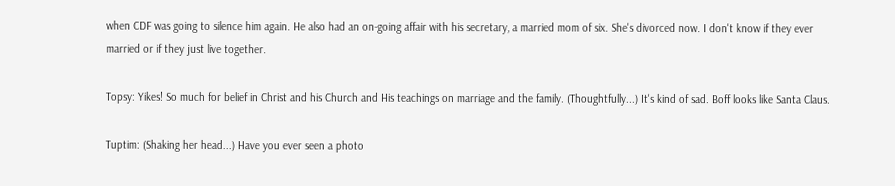when CDF was going to silence him again. He also had an on-going affair with his secretary, a married mom of six. She's divorced now. I don't know if they ever married or if they just live together.

Topsy: Yikes! So much for belief in Christ and his Church and His teachings on marriage and the family. (Thoughtfully...) It's kind of sad. Boff looks like Santa Claus.

Tuptim: (Shaking her head...) Have you ever seen a photo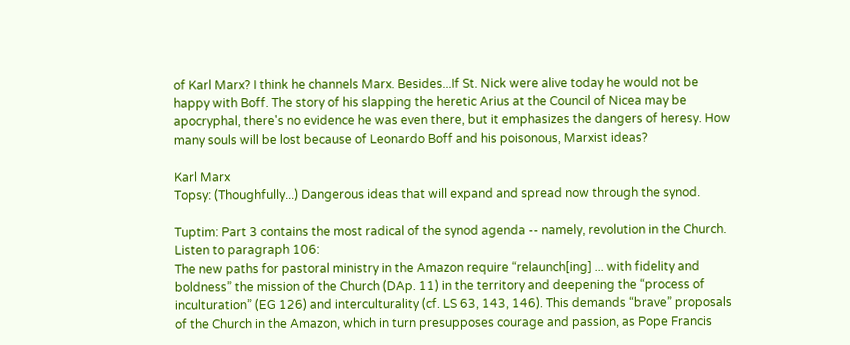of Karl Marx? I think he channels Marx. Besides...If St. Nick were alive today he would not be happy with Boff. The story of his slapping the heretic Arius at the Council of Nicea may be apocryphal, there's no evidence he was even there, but it emphasizes the dangers of heresy. How many souls will be lost because of Leonardo Boff and his poisonous, Marxist ideas?

Karl Marx
Topsy: (Thoughfully...) Dangerous ideas that will expand and spread now through the synod.

Tuptim: Part 3 contains the most radical of the synod agenda -- namely, revolution in the Church. Listen to paragraph 106:
The new paths for pastoral ministry in the Amazon require “relaunch[ing] ... with fidelity and boldness” the mission of the Church (DAp. 11) in the territory and deepening the “process of inculturation” (EG 126) and interculturality (cf. LS 63, 143, 146). This demands “brave” proposals of the Church in the Amazon, which in turn presupposes courage and passion, as Pope Francis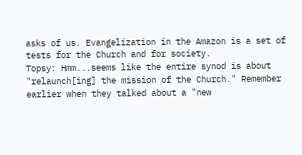asks of us. Evangelization in the Amazon is a set of tests for the Church and for society.
Topsy: Hmm...seems like the entire synod is about "relaunch[ing] the mission of the Church." Remember earlier when they talked about a "new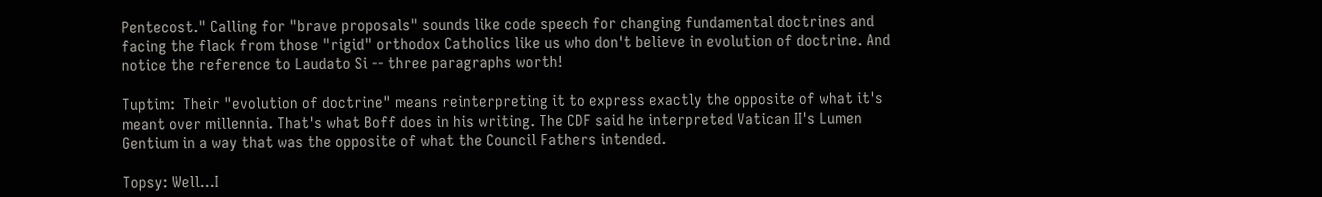Pentecost." Calling for "brave proposals" sounds like code speech for changing fundamental doctrines and facing the flack from those "rigid" orthodox Catholics like us who don't believe in evolution of doctrine. And notice the reference to Laudato Si -- three paragraphs worth!

Tuptim:  Their "evolution of doctrine" means reinterpreting it to express exactly the opposite of what it's meant over millennia. That's what Boff does in his writing. The CDF said he interpreted Vatican II's Lumen Gentium in a way that was the opposite of what the Council Fathers intended.

Topsy: Well...I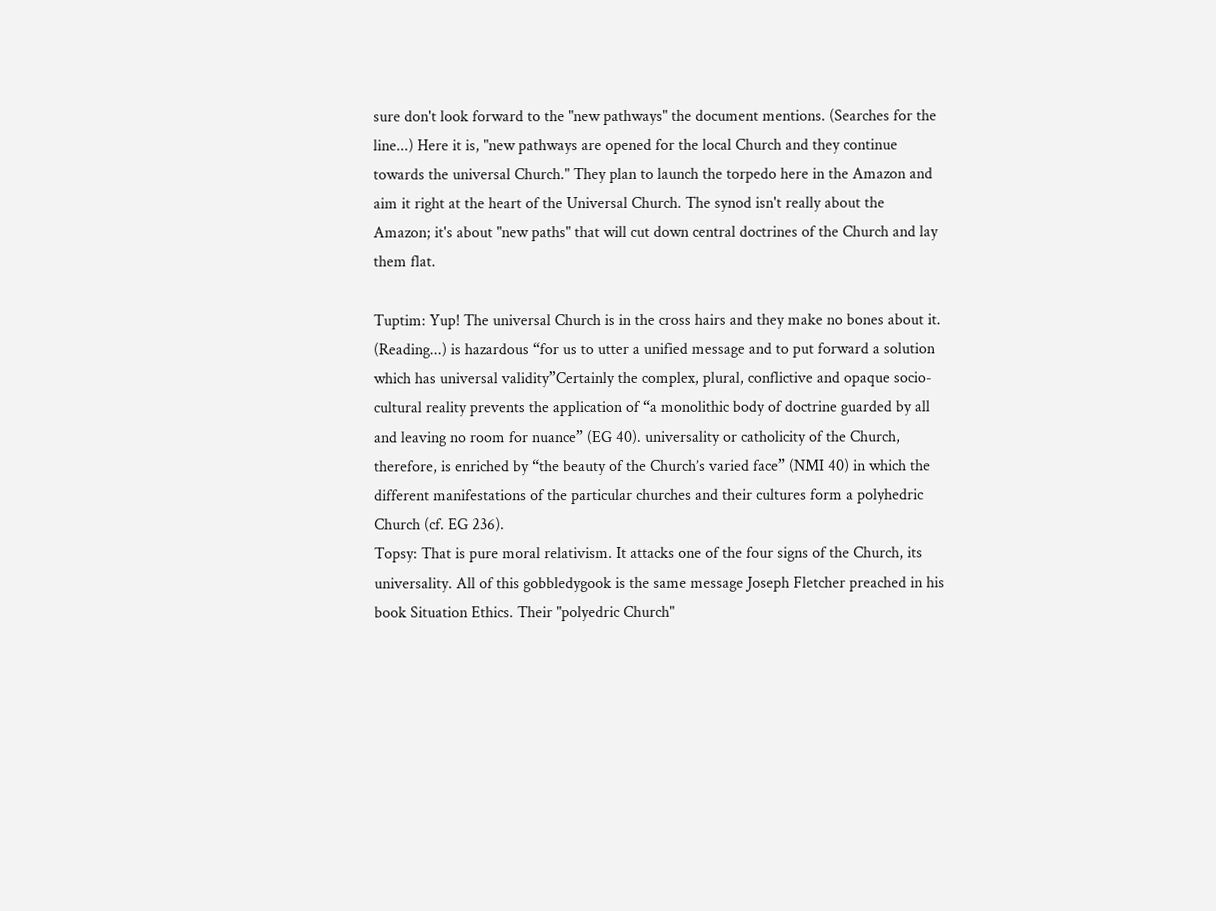sure don't look forward to the "new pathways" the document mentions. (Searches for the line...) Here it is, "new pathways are opened for the local Church and they continue towards the universal Church." They plan to launch the torpedo here in the Amazon and aim it right at the heart of the Universal Church. The synod isn't really about the Amazon; it's about "new paths" that will cut down central doctrines of the Church and lay them flat.

Tuptim: Yup! The universal Church is in the cross hairs and they make no bones about it. (Reading...) is hazardous “for us to utter a unified message and to put forward a solution which has universal validity”Certainly the complex, plural, conflictive and opaque socio-cultural reality prevents the application of “a monolithic body of doctrine guarded by all and leaving no room for nuance” (EG 40). universality or catholicity of the Church, therefore, is enriched by “the beauty of the Church’s varied face” (NMI 40) in which the different manifestations of the particular churches and their cultures form a polyhedric Church (cf. EG 236).
Topsy: That is pure moral relativism. It attacks one of the four signs of the Church, its universality. All of this gobbledygook is the same message Joseph Fletcher preached in his book Situation Ethics. Their "polyedric Church"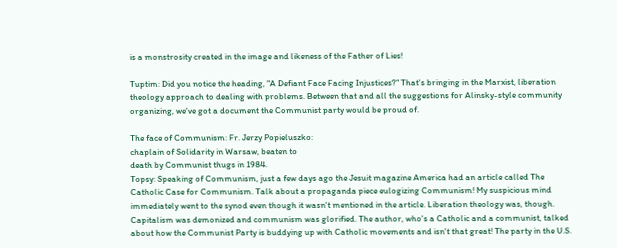is a monstrosity created in the image and likeness of the Father of Lies!

Tuptim: Did you notice the heading, "A Defiant Face Facing Injustices?" That's bringing in the Marxist, liberation theology approach to dealing with problems. Between that and all the suggestions for Alinsky-style community organizing, we've got a document the Communist party would be proud of.

The face of Communism: Fr. Jerzy Popieluszko:
chaplain of Solidarity in Warsaw, beaten to
death by Communist thugs in 1984.
Topsy: Speaking of Communism, just a few days ago the Jesuit magazine America had an article called The Catholic Case for Communism. Talk about a propaganda piece eulogizing Communism! My suspicious mind immediately went to the synod even though it wasn't mentioned in the article. Liberation theology was, though. Capitalism was demonized and communism was glorified. The author, who's a Catholic and a communist, talked about how the Communist Party is buddying up with Catholic movements and isn't that great! The party in the U.S.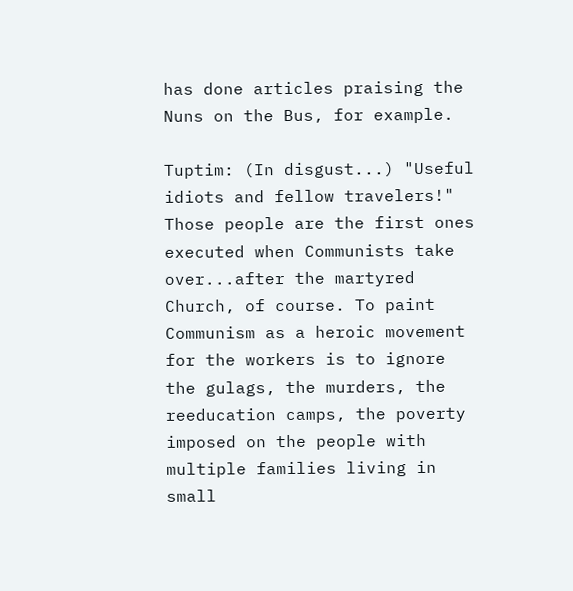has done articles praising the Nuns on the Bus, for example.

Tuptim: (In disgust...) "Useful idiots and fellow travelers!" Those people are the first ones executed when Communists take over...after the martyred Church, of course. To paint Communism as a heroic movement for the workers is to ignore the gulags, the murders, the reeducation camps, the poverty imposed on the people with multiple families living in small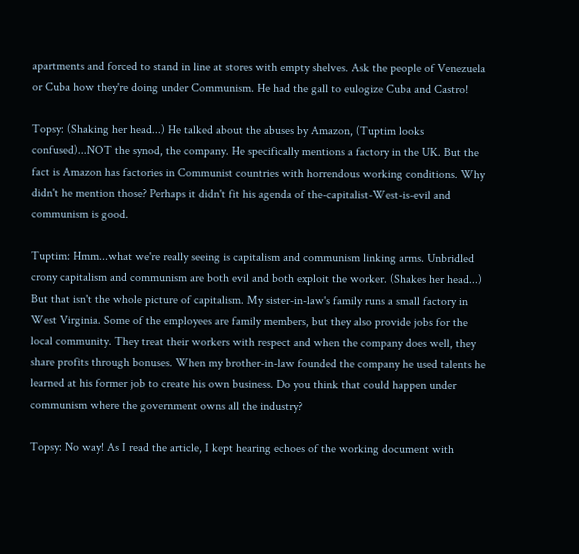apartments and forced to stand in line at stores with empty shelves. Ask the people of Venezuela or Cuba how they're doing under Communism. He had the gall to eulogize Cuba and Castro!

Topsy: (Shaking her head...) He talked about the abuses by Amazon, (Tuptim looks confused)...NOT the synod, the company. He specifically mentions a factory in the UK. But the fact is Amazon has factories in Communist countries with horrendous working conditions. Why didn't he mention those? Perhaps it didn't fit his agenda of the-capitalist-West-is-evil and communism is good.

Tuptim: Hmm...what we're really seeing is capitalism and communism linking arms. Unbridled crony capitalism and communism are both evil and both exploit the worker. (Shakes her head...) But that isn't the whole picture of capitalism. My sister-in-law's family runs a small factory in West Virginia. Some of the employees are family members, but they also provide jobs for the local community. They treat their workers with respect and when the company does well, they share profits through bonuses. When my brother-in-law founded the company he used talents he learned at his former job to create his own business. Do you think that could happen under communism where the government owns all the industry?

Topsy: No way! As I read the article, I kept hearing echoes of the working document with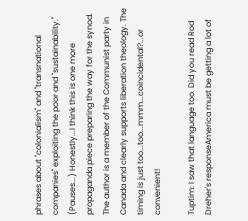phrases about "colonialism" and "transnational companies" exploiting the poor and "sustainability."  (Pauses...) Honestly...I think this is one more propaganda piece preparing the way for the synod. The author is a member of the Communist party in Canada and clearly supports liberation theology. The timing is just too...too...mmm...coincidental?...or convenient!

Tuptim: I saw that language too. Did you read Rod Dreher's responseAmerica must be getting a lot of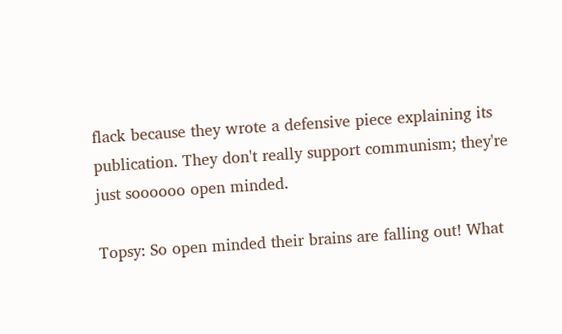flack because they wrote a defensive piece explaining its publication. They don't really support communism; they're just soooooo open minded.

Topsy: So open minded their brains are falling out! What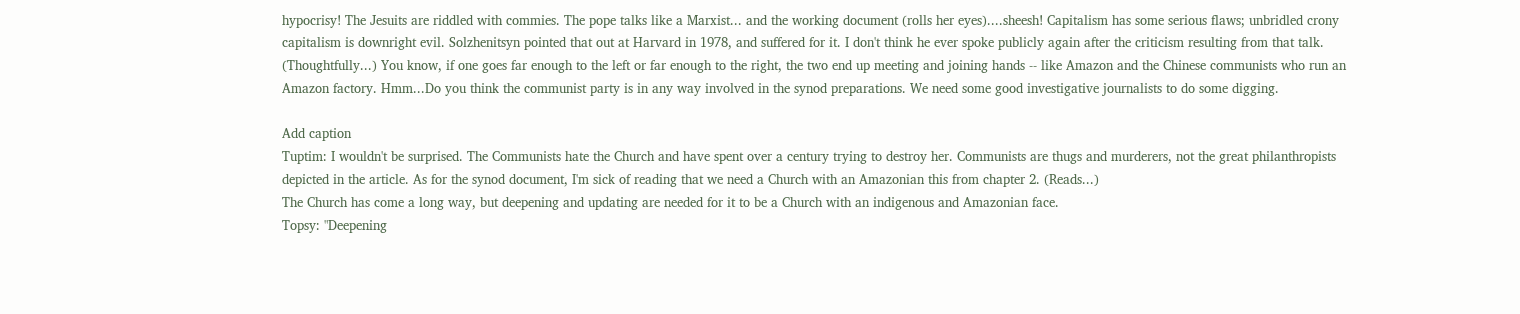hypocrisy! The Jesuits are riddled with commies. The pope talks like a Marxist... and the working document (rolls her eyes)....sheesh! Capitalism has some serious flaws; unbridled crony capitalism is downright evil. Solzhenitsyn pointed that out at Harvard in 1978, and suffered for it. I don't think he ever spoke publicly again after the criticism resulting from that talk. (Thoughtfully...) You know, if one goes far enough to the left or far enough to the right, the two end up meeting and joining hands -- like Amazon and the Chinese communists who run an Amazon factory. Hmm...Do you think the communist party is in any way involved in the synod preparations. We need some good investigative journalists to do some digging.

Add caption
Tuptim: I wouldn't be surprised. The Communists hate the Church and have spent over a century trying to destroy her. Communists are thugs and murderers, not the great philanthropists depicted in the article. As for the synod document, I'm sick of reading that we need a Church with an Amazonian this from chapter 2. (Reads...)
The Church has come a long way, but deepening and updating are needed for it to be a Church with an indigenous and Amazonian face.
Topsy: "Deepening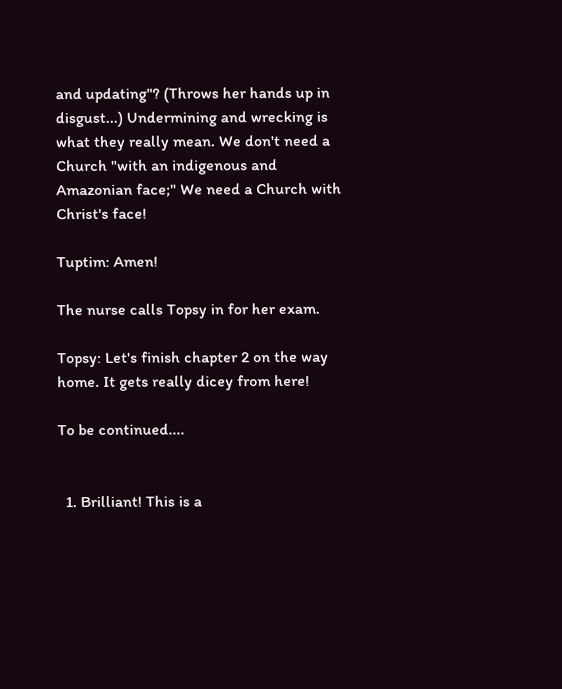and updating"? (Throws her hands up in disgust...) Undermining and wrecking is what they really mean. We don't need a Church "with an indigenous and Amazonian face;" We need a Church with Christ's face!

Tuptim: Amen!

The nurse calls Topsy in for her exam.

Topsy: Let's finish chapter 2 on the way home. It gets really dicey from here!

To be continued....


  1. Brilliant! This is a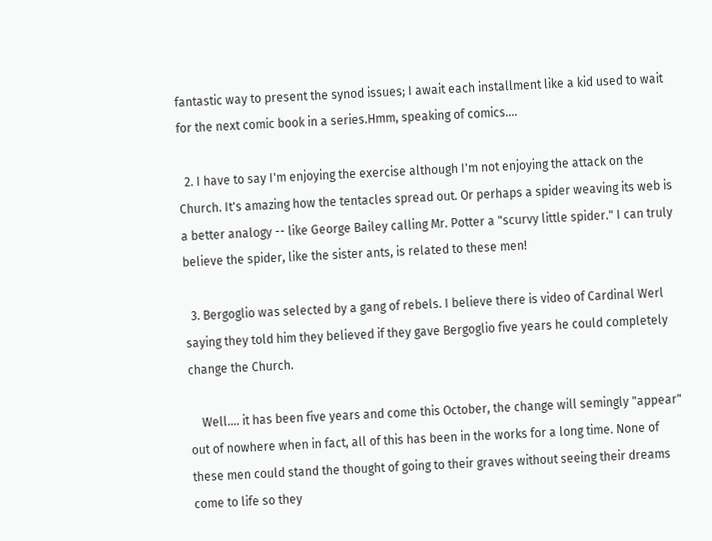fantastic way to present the synod issues; I await each installment like a kid used to wait for the next comic book in a series.Hmm, speaking of comics....

  2. I have to say I'm enjoying the exercise although I'm not enjoying the attack on the Church. It's amazing how the tentacles spread out. Or perhaps a spider weaving its web is a better analogy -- like George Bailey calling Mr. Potter a "scurvy little spider." I can truly believe the spider, like the sister ants, is related to these men!

  3. Bergoglio was selected by a gang of rebels. I believe there is video of Cardinal Werl saying they told him they believed if they gave Bergoglio five years he could completely change the Church.

    Well.... it has been five years and come this October, the change will semingly "appear" out of nowhere when in fact, all of this has been in the works for a long time. None of these men could stand the thought of going to their graves without seeing their dreams come to life so they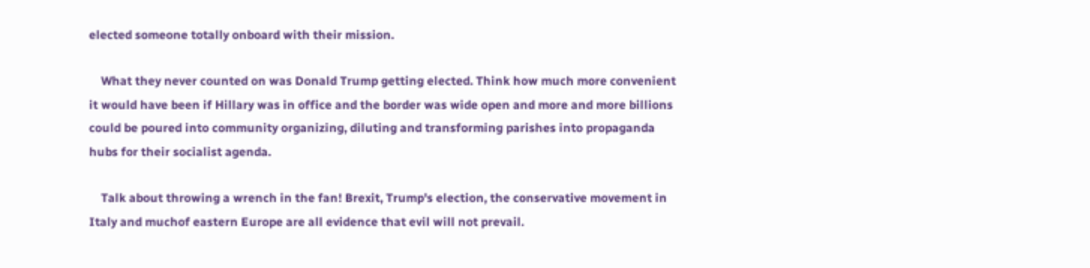elected someone totally onboard with their mission.

    What they never counted on was Donald Trump getting elected. Think how much more convenient it would have been if Hillary was in office and the border was wide open and more and more billions could be poured into community organizing, diluting and transforming parishes into propaganda hubs for their socialist agenda.

    Talk about throwing a wrench in the fan! Brexit, Trump's election, the conservative movement in Italy and muchof eastern Europe are all evidence that evil will not prevail.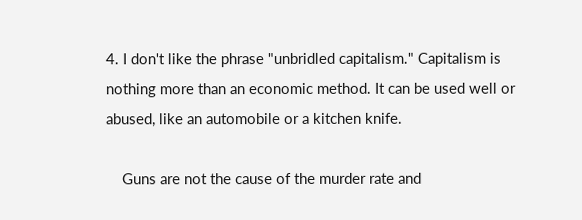4. I don't like the phrase "unbridled capitalism." Capitalism is nothing more than an economic method. It can be used well or abused, like an automobile or a kitchen knife.

    Guns are not the cause of the murder rate and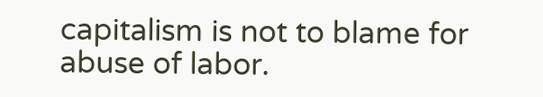capitalism is not to blame for abuse of labor.